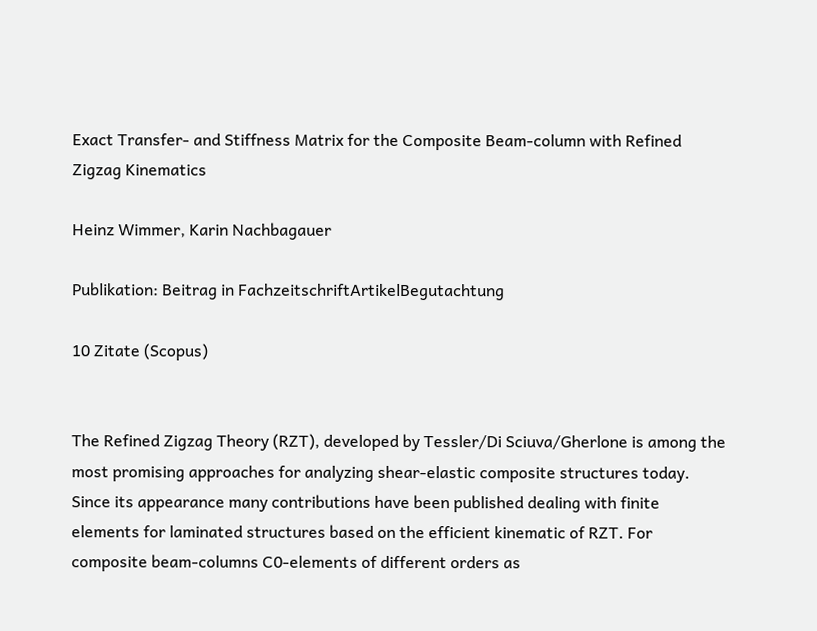Exact Transfer- and Stiffness Matrix for the Composite Beam-column with Refined Zigzag Kinematics

Heinz Wimmer, Karin Nachbagauer

Publikation: Beitrag in FachzeitschriftArtikelBegutachtung

10 Zitate (Scopus)


The Refined Zigzag Theory (RZT), developed by Tessler/Di Sciuva/Gherlone is among the most promising approaches for analyzing shear-elastic composite structures today. Since its appearance many contributions have been published dealing with finite elements for laminated structures based on the efficient kinematic of RZT. For composite beam-columns C0-elements of different orders as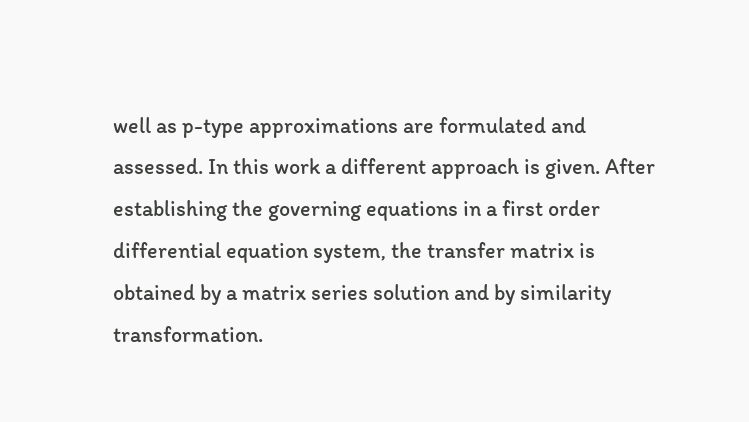well as p-type approximations are formulated and assessed. In this work a different approach is given. After establishing the governing equations in a first order differential equation system, the transfer matrix is obtained by a matrix series solution and by similarity transformation.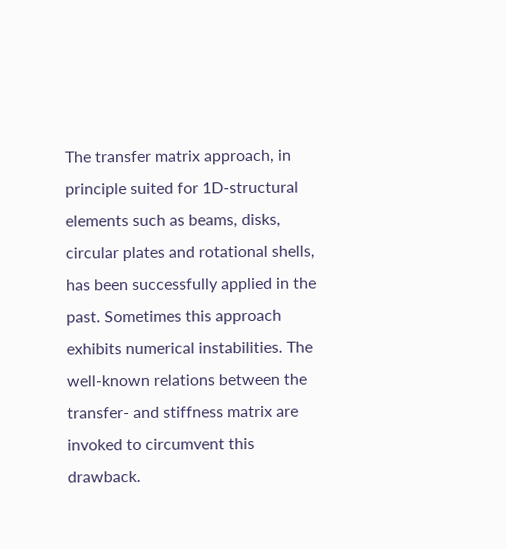The transfer matrix approach, in principle suited for 1D-structural elements such as beams, disks, circular plates and rotational shells, has been successfully applied in the past. Sometimes this approach exhibits numerical instabilities. The well-known relations between the transfer- and stiffness matrix are invoked to circumvent this drawback.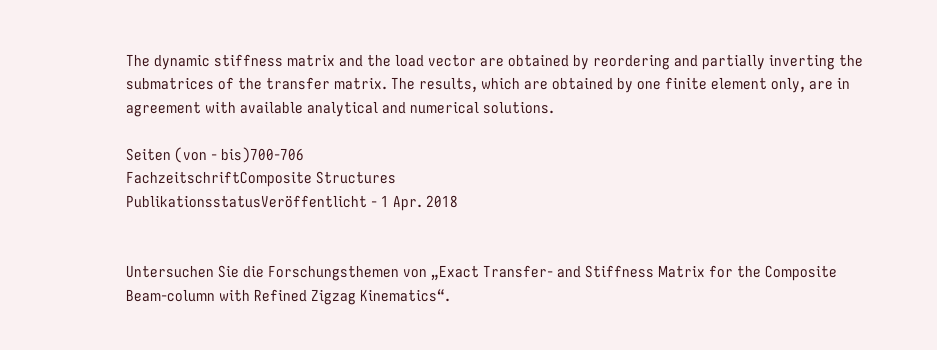The dynamic stiffness matrix and the load vector are obtained by reordering and partially inverting the submatrices of the transfer matrix. The results, which are obtained by one finite element only, are in agreement with available analytical and numerical solutions.

Seiten (von - bis)700-706
FachzeitschriftComposite Structures
PublikationsstatusVeröffentlicht - 1 Apr. 2018


Untersuchen Sie die Forschungsthemen von „Exact Transfer- and Stiffness Matrix for the Composite Beam-column with Refined Zigzag Kinematics“.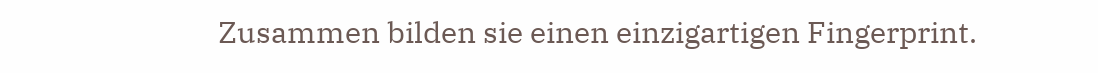Zusammen bilden sie einen einzigartigen Fingerprint.